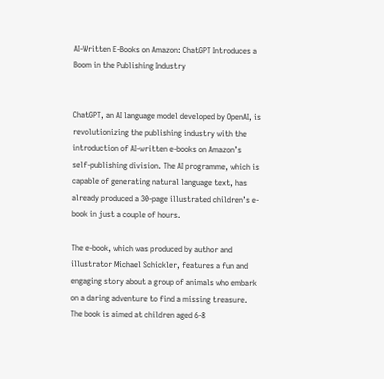AI-Written E-Books on Amazon: ChatGPT Introduces a Boom in the Publishing Industry


ChatGPT, an AI language model developed by OpenAI, is revolutionizing the publishing industry with the introduction of AI-written e-books on Amazon’s self-publishing division. The AI programme, which is capable of generating natural language text, has already produced a 30-page illustrated children’s e-book in just a couple of hours.

The e-book, which was produced by author and illustrator Michael Schickler, features a fun and engaging story about a group of animals who embark on a daring adventure to find a missing treasure. The book is aimed at children aged 6-8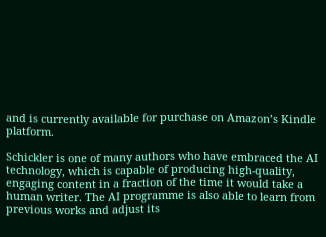and is currently available for purchase on Amazon’s Kindle platform.

Schickler is one of many authors who have embraced the AI technology, which is capable of producing high-quality, engaging content in a fraction of the time it would take a human writer. The AI programme is also able to learn from previous works and adjust its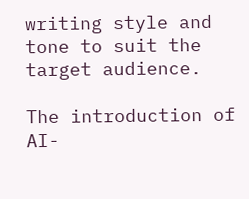writing style and tone to suit the target audience.

The introduction of AI-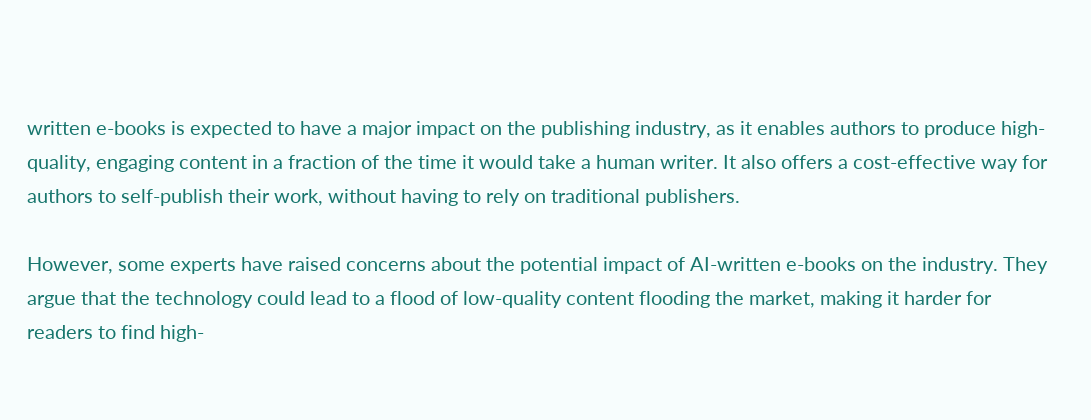written e-books is expected to have a major impact on the publishing industry, as it enables authors to produce high-quality, engaging content in a fraction of the time it would take a human writer. It also offers a cost-effective way for authors to self-publish their work, without having to rely on traditional publishers.

However, some experts have raised concerns about the potential impact of AI-written e-books on the industry. They argue that the technology could lead to a flood of low-quality content flooding the market, making it harder for readers to find high-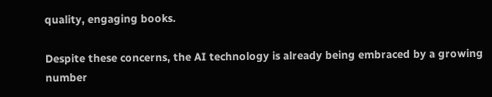quality, engaging books.

Despite these concerns, the AI technology is already being embraced by a growing number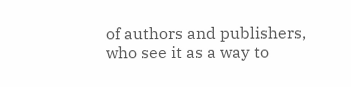of authors and publishers, who see it as a way to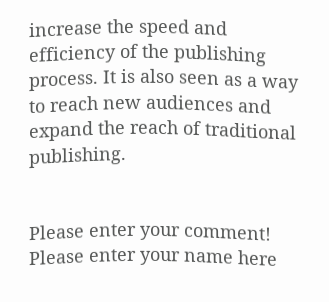increase the speed and efficiency of the publishing process. It is also seen as a way to reach new audiences and expand the reach of traditional publishing.


Please enter your comment!
Please enter your name here